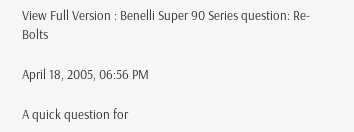View Full Version : Benelli Super 90 Series question: Re- Bolts

April 18, 2005, 06:56 PM

A quick question for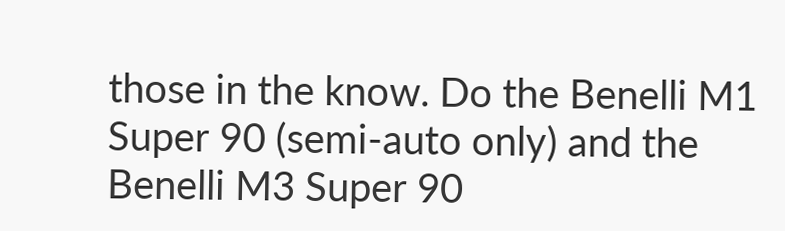those in the know. Do the Benelli M1 Super 90 (semi-auto only) and the Benelli M3 Super 90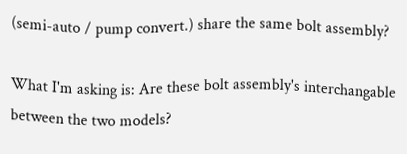(semi-auto / pump convert.) share the same bolt assembly?

What I'm asking is: Are these bolt assembly's interchangable between the two models?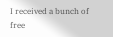I received a bunch of free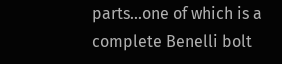parts...one of which is a complete Benelli bolt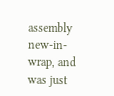assembly new-in-wrap, and was just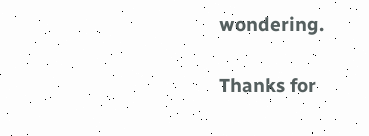wondering.

Thanks for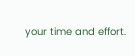your time and effort.